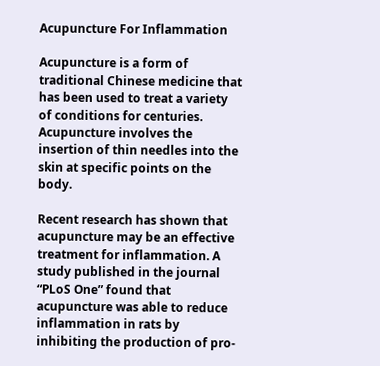Acupuncture For Inflammation

Acupuncture is a form of traditional Chinese medicine that has been used to treat a variety of conditions for centuries. Acupuncture involves the insertion of thin needles into the skin at specific points on the body.

Recent research has shown that acupuncture may be an effective treatment for inflammation. A study published in the journal “PLoS One” found that acupuncture was able to reduce inflammation in rats by inhibiting the production of pro-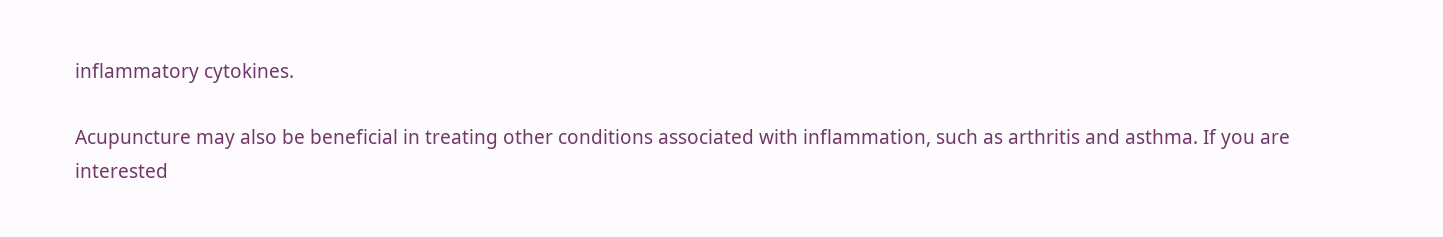inflammatory cytokines.

Acupuncture may also be beneficial in treating other conditions associated with inflammation, such as arthritis and asthma. If you are interested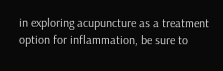in exploring acupuncture as a treatment option for inflammation, be sure to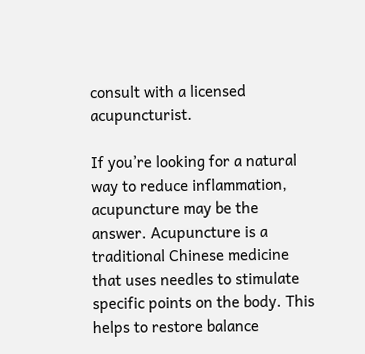consult with a licensed acupuncturist.

If you’re looking for a natural way to reduce inflammation, acupuncture may be the answer. Acupuncture is a traditional Chinese medicine that uses needles to stimulate specific points on the body. This helps to restore balance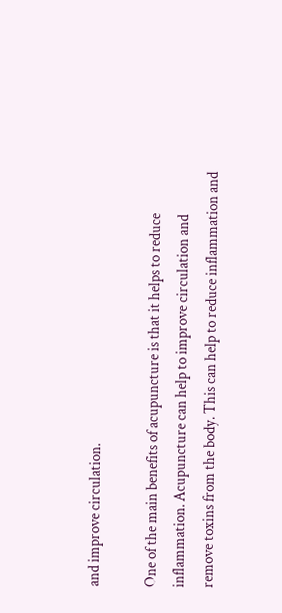and improve circulation.

One of the main benefits of acupuncture is that it helps to reduce inflammation. Acupuncture can help to improve circulation and remove toxins from the body. This can help to reduce inflammation and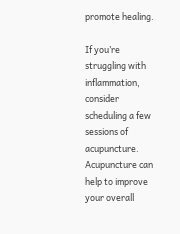promote healing.

If you’re struggling with inflammation, consider scheduling a few sessions of acupuncture. Acupuncture can help to improve your overall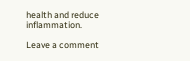health and reduce inflammation.

Leave a comment